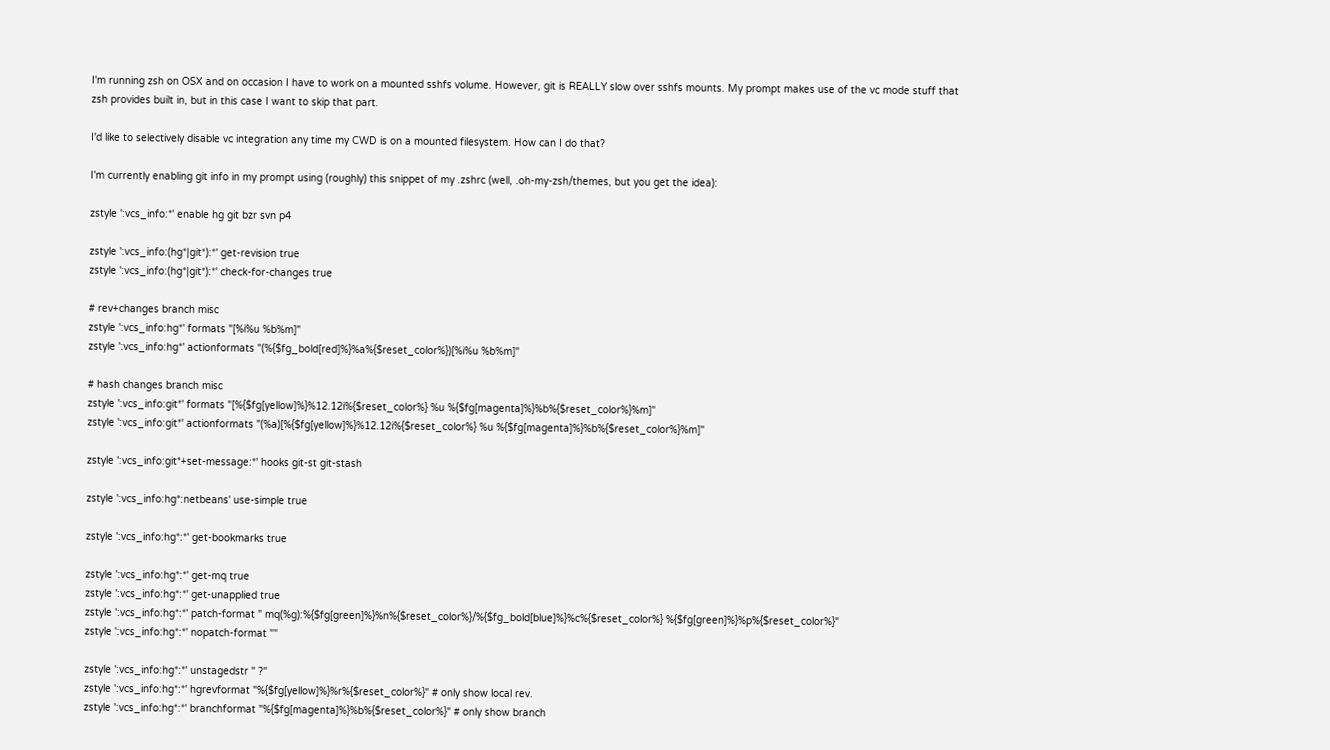I'm running zsh on OSX and on occasion I have to work on a mounted sshfs volume. However, git is REALLY slow over sshfs mounts. My prompt makes use of the vc mode stuff that zsh provides built in, but in this case I want to skip that part.

I'd like to selectively disable vc integration any time my CWD is on a mounted filesystem. How can I do that?

I'm currently enabling git info in my prompt using (roughly) this snippet of my .zshrc (well, .oh-my-zsh/themes, but you get the idea):

zstyle ':vcs_info:*' enable hg git bzr svn p4

zstyle ':vcs_info:(hg*|git*):*' get-revision true
zstyle ':vcs_info:(hg*|git*):*' check-for-changes true

# rev+changes branch misc
zstyle ':vcs_info:hg*' formats "[%i%u %b%m]"
zstyle ':vcs_info:hg*' actionformats "(%{$fg_bold[red]%}%a%{$reset_color%})[%i%u %b%m]"

# hash changes branch misc
zstyle ':vcs_info:git*' formats "[%{$fg[yellow]%}%12.12i%{$reset_color%} %u %{$fg[magenta]%}%b%{$reset_color%}%m]"
zstyle ':vcs_info:git*' actionformats "(%a)[%{$fg[yellow]%}%12.12i%{$reset_color%} %u %{$fg[magenta]%}%b%{$reset_color%}%m]"

zstyle ':vcs_info:git*+set-message:*' hooks git-st git-stash

zstyle ':vcs_info:hg*:netbeans' use-simple true

zstyle ':vcs_info:hg*:*' get-bookmarks true

zstyle ':vcs_info:hg*:*' get-mq true
zstyle ':vcs_info:hg*:*' get-unapplied true
zstyle ':vcs_info:hg*:*' patch-format " mq(%g):%{$fg[green]%}%n%{$reset_color%}/%{$fg_bold[blue]%}%c%{$reset_color%} %{$fg[green]%}%p%{$reset_color%}"
zstyle ':vcs_info:hg*:*' nopatch-format ""

zstyle ':vcs_info:hg*:*' unstagedstr " ?"
zstyle ':vcs_info:hg*:*' hgrevformat "%{$fg[yellow]%}%r%{$reset_color%}" # only show local rev.
zstyle ':vcs_info:hg*:*' branchformat "%{$fg[magenta]%}%b%{$reset_color%}" # only show branch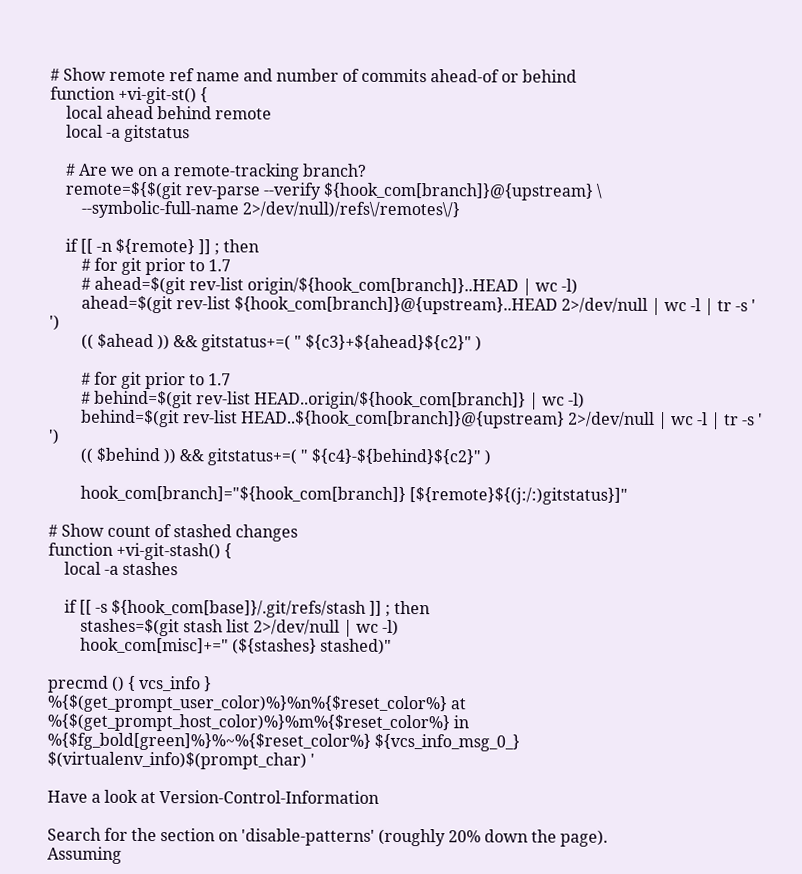# Show remote ref name and number of commits ahead-of or behind
function +vi-git-st() {
    local ahead behind remote
    local -a gitstatus

    # Are we on a remote-tracking branch?
    remote=${$(git rev-parse --verify ${hook_com[branch]}@{upstream} \
        --symbolic-full-name 2>/dev/null)/refs\/remotes\/}

    if [[ -n ${remote} ]] ; then
        # for git prior to 1.7
        # ahead=$(git rev-list origin/${hook_com[branch]}..HEAD | wc -l)
        ahead=$(git rev-list ${hook_com[branch]}@{upstream}..HEAD 2>/dev/null | wc -l | tr -s ' ')
        (( $ahead )) && gitstatus+=( " ${c3}+${ahead}${c2}" )

        # for git prior to 1.7
        # behind=$(git rev-list HEAD..origin/${hook_com[branch]} | wc -l)
        behind=$(git rev-list HEAD..${hook_com[branch]}@{upstream} 2>/dev/null | wc -l | tr -s ' ')
        (( $behind )) && gitstatus+=( " ${c4}-${behind}${c2}" )

        hook_com[branch]="${hook_com[branch]} [${remote}${(j:/:)gitstatus}]"

# Show count of stashed changes
function +vi-git-stash() {
    local -a stashes

    if [[ -s ${hook_com[base]}/.git/refs/stash ]] ; then
        stashes=$(git stash list 2>/dev/null | wc -l)
        hook_com[misc]+=" (${stashes} stashed)"

precmd () { vcs_info }
%{$(get_prompt_user_color)%}%n%{$reset_color%} at %{$(get_prompt_host_color)%}%m%{$reset_color%} in %{$fg_bold[green]%}%~%{$reset_color%} ${vcs_info_msg_0_}
$(virtualenv_info)$(prompt_char) '

Have a look at Version-Control-Information

Search for the section on 'disable-patterns' (roughly 20% down the page).
Assuming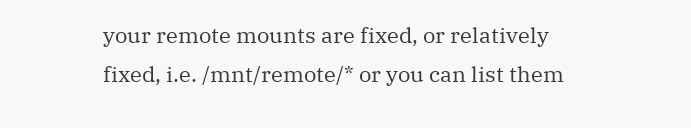your remote mounts are fixed, or relatively fixed, i.e. /mnt/remote/* or you can list them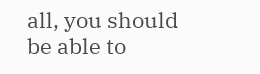all, you should be able to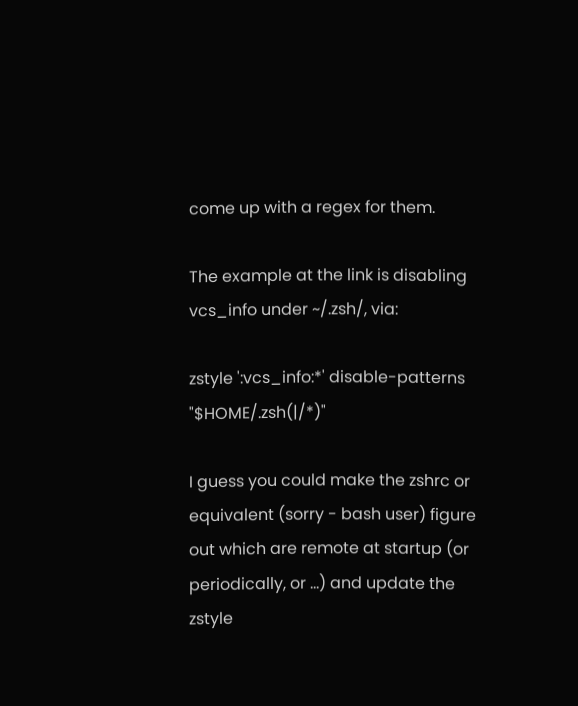come up with a regex for them.

The example at the link is disabling vcs_info under ~/.zsh/, via:

zstyle ':vcs_info:*' disable-patterns "$HOME/.zsh(|/*)"

I guess you could make the zshrc or equivalent (sorry - bash user) figure out which are remote at startup (or periodically, or ...) and update the zstyle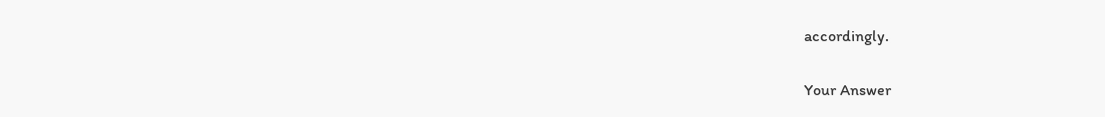accordingly.

Your Answer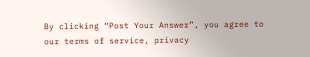By clicking “Post Your Answer”, you agree to our terms of service, privacy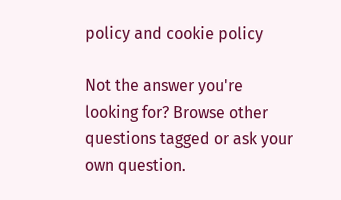policy and cookie policy

Not the answer you're looking for? Browse other questions tagged or ask your own question.